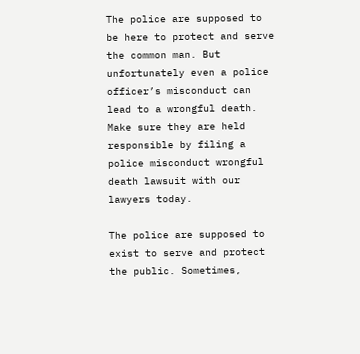The police are supposed to be here to protect and serve the common man. But unfortunately even a police officer’s misconduct can lead to a wrongful death. Make sure they are held responsible by filing a police misconduct wrongful death lawsuit with our lawyers today.

The police are supposed to exist to serve and protect the public. Sometimes,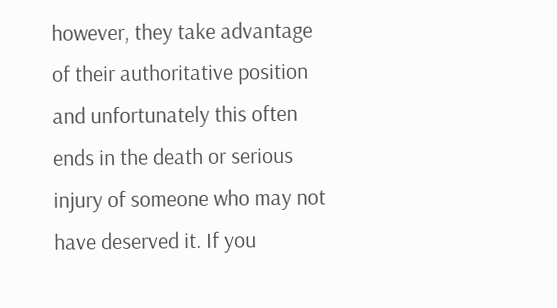however, they take advantage of their authoritative position and unfortunately this often ends in the death or serious injury of someone who may not have deserved it. If you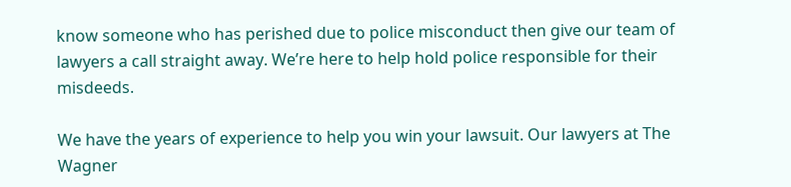know someone who has perished due to police misconduct then give our team of lawyers a call straight away. We’re here to help hold police responsible for their misdeeds.

We have the years of experience to help you win your lawsuit. Our lawyers at The Wagner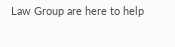Law Group are here to help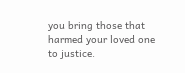you bring those that harmed your loved one to justice.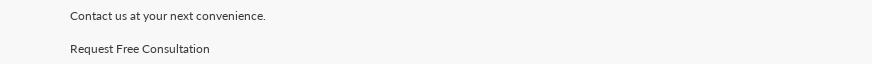Contact us at your next convenience.

Request Free Consultation